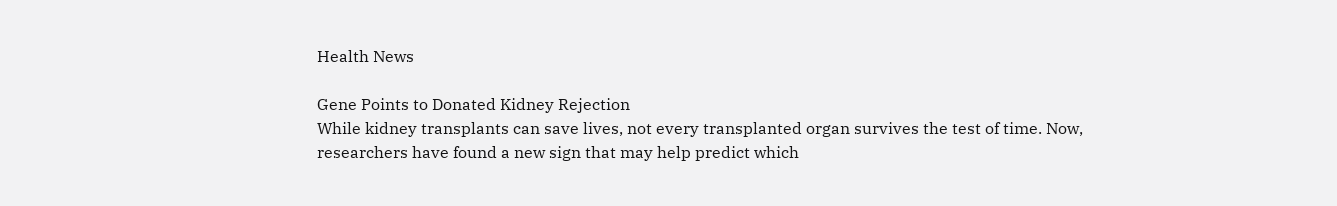Health News

Gene Points to Donated Kidney Rejection
While kidney transplants can save lives, not every transplanted organ survives the test of time. Now, researchers have found a new sign that may help predict which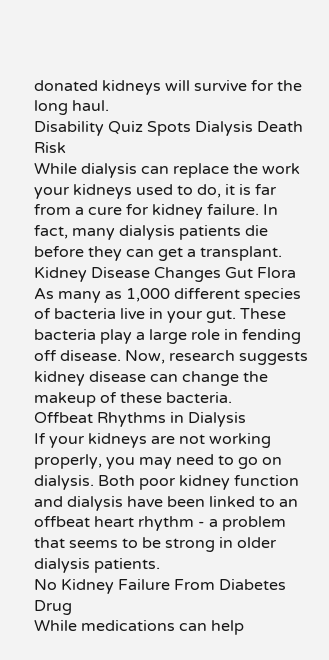donated kidneys will survive for the long haul.
Disability Quiz Spots Dialysis Death Risk
While dialysis can replace the work your kidneys used to do, it is far from a cure for kidney failure. In fact, many dialysis patients die before they can get a transplant.
Kidney Disease Changes Gut Flora
As many as 1,000 different species of bacteria live in your gut. These bacteria play a large role in fending off disease. Now, research suggests kidney disease can change the makeup of these bacteria.
Offbeat Rhythms in Dialysis
If your kidneys are not working properly, you may need to go on dialysis. Both poor kidney function and dialysis have been linked to an offbeat heart rhythm - a problem that seems to be strong in older dialysis patients.
No Kidney Failure From Diabetes Drug
While medications can help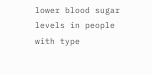lower blood sugar levels in people with type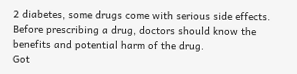2 diabetes, some drugs come with serious side effects. Before prescribing a drug, doctors should know the benefits and potential harm of the drug.
Got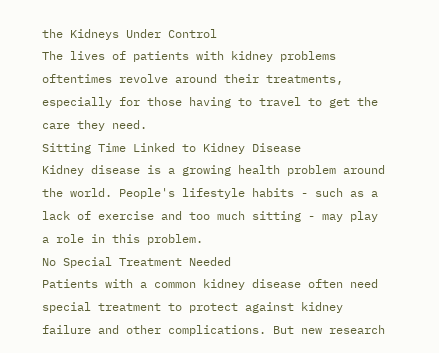the Kidneys Under Control
The lives of patients with kidney problems oftentimes revolve around their treatments, especially for those having to travel to get the care they need.
Sitting Time Linked to Kidney Disease
Kidney disease is a growing health problem around the world. People's lifestyle habits - such as a lack of exercise and too much sitting - may play a role in this problem.
No Special Treatment Needed
Patients with a common kidney disease often need special treatment to protect against kidney failure and other complications. But new research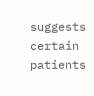suggests certain patients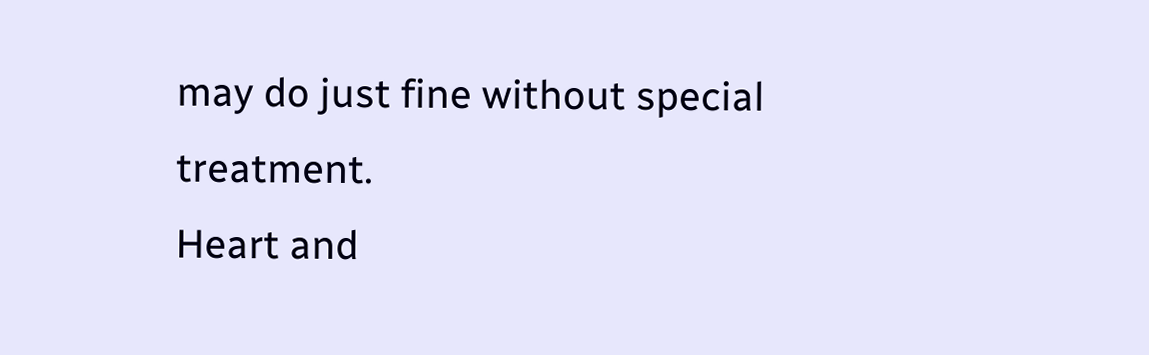may do just fine without special treatment.
Heart and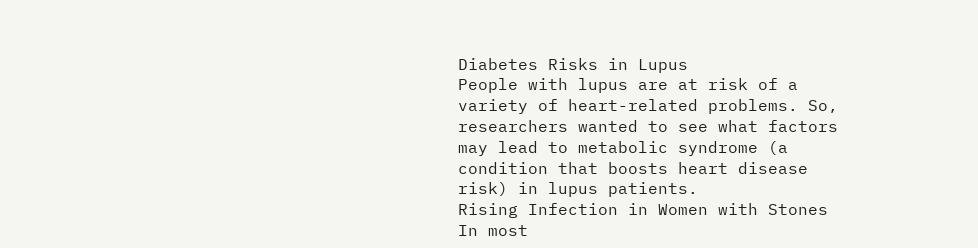Diabetes Risks in Lupus
People with lupus are at risk of a variety of heart-related problems. So, researchers wanted to see what factors may lead to metabolic syndrome (a condition that boosts heart disease risk) in lupus patients.
Rising Infection in Women with Stones
In most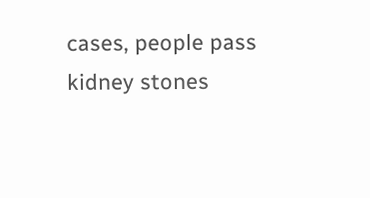cases, people pass kidney stones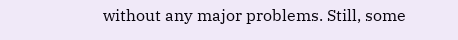without any major problems. Still, some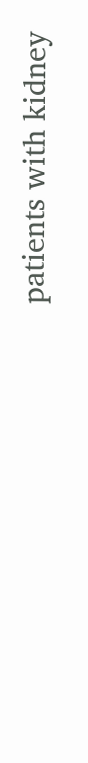patients with kidney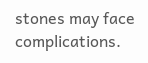stones may face complications.